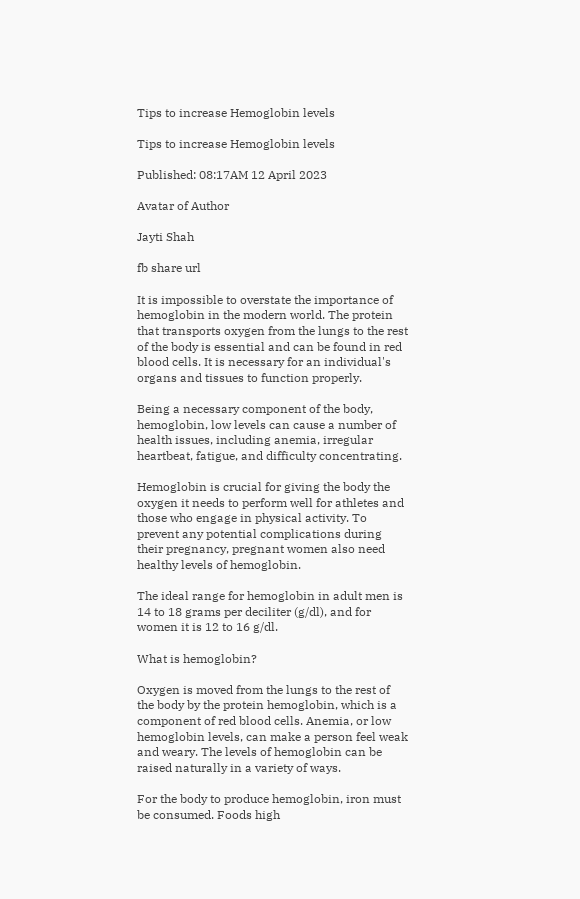Tips to increase Hemoglobin levels

Tips to increase Hemoglobin levels

Published: 08:17AM 12 April 2023

Avatar of Author

Jayti Shah

fb share url

It is impossible to overstate the importance of hemoglobin in the modern world. The protein that transports oxygen from the lungs to the rest of the body is essential and can be found in red blood cells. It is necessary for an individual's organs and tissues to function properly.

Being a necessary component of the body, hemoglobin, low levels can cause a number of health issues, including anemia, irregular heartbeat, fatigue, and difficulty concentrating.

Hemoglobin is crucial for giving the body the oxygen it needs to perform well for athletes and those who engage in physical activity. To prevent any potential complications during their pregnancy, pregnant women also need healthy levels of hemoglobin.

The ideal range for hemoglobin in adult men is 14 to 18 grams per deciliter (g/dl), and for women it is 12 to 16 g/dl.

What is hemoglobin?

Oxygen is moved from the lungs to the rest of the body by the protein hemoglobin, which is a component of red blood cells. Anemia, or low hemoglobin levels, can make a person feel weak and weary. The levels of hemoglobin can be raised naturally in a variety of ways.

For the body to produce hemoglobin, iron must be consumed. Foods high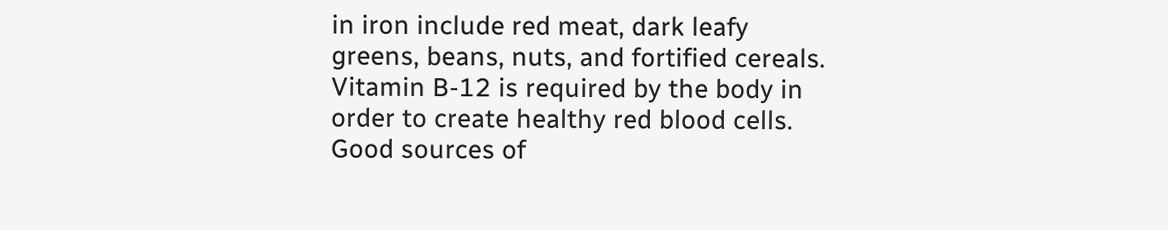in iron include red meat, dark leafy greens, beans, nuts, and fortified cereals. Vitamin B-12 is required by the body in order to create healthy red blood cells. Good sources of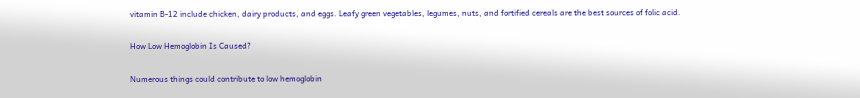vitamin B-12 include chicken, dairy products, and eggs. Leafy green vegetables, legumes, nuts, and fortified cereals are the best sources of folic acid.

How Low Hemoglobin Is Caused?

Numerous things could contribute to low hemoglobin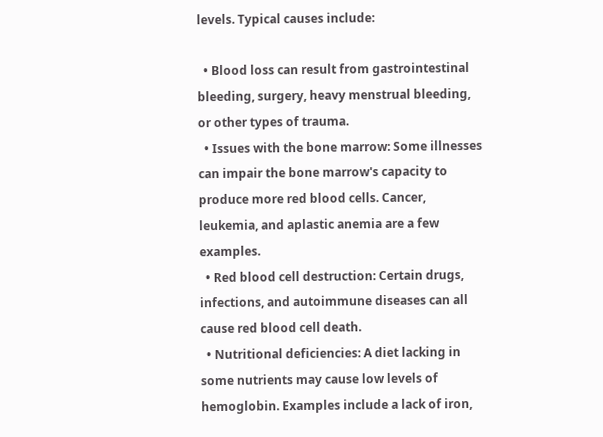levels. Typical causes include:

  • Blood loss can result from gastrointestinal bleeding, surgery, heavy menstrual bleeding, or other types of trauma.
  • Issues with the bone marrow: Some illnesses can impair the bone marrow's capacity to produce more red blood cells. Cancer, leukemia, and aplastic anemia are a few examples.
  • Red blood cell destruction: Certain drugs, infections, and autoimmune diseases can all cause red blood cell death.
  • Nutritional deficiencies: A diet lacking in some nutrients may cause low levels of hemoglobin. Examples include a lack of iron,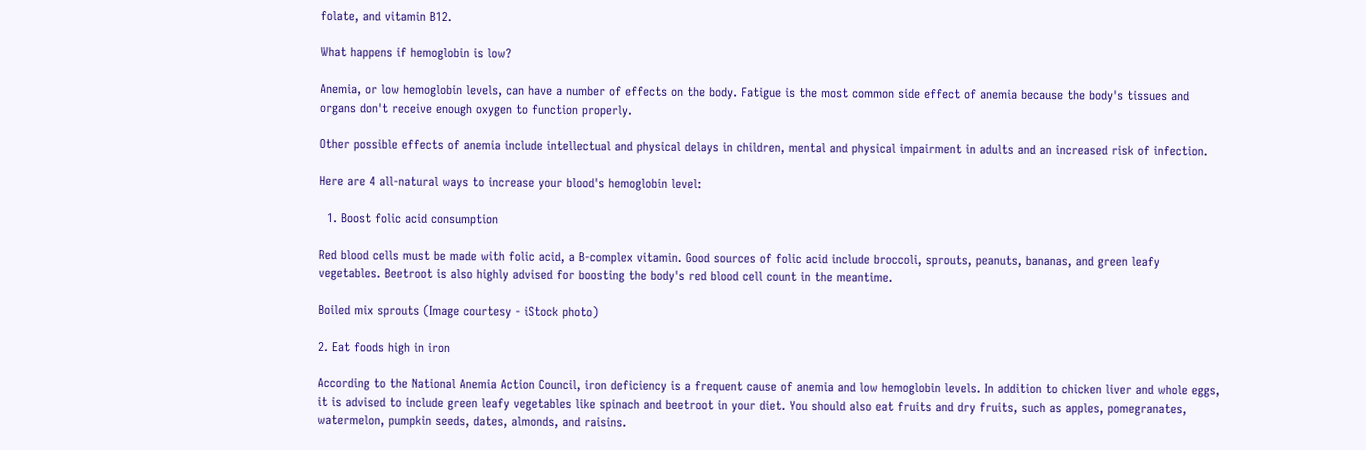folate, and vitamin B12.

What happens if hemoglobin is low?

Anemia, or low hemoglobin levels, can have a number of effects on the body. Fatigue is the most common side effect of anemia because the body's tissues and organs don't receive enough oxygen to function properly.

Other possible effects of anemia include intellectual and physical delays in children, mental and physical impairment in adults and an increased risk of infection.

Here are 4 all-natural ways to increase your blood's hemoglobin level:

  1. Boost folic acid consumption

Red blood cells must be made with folic acid, a B-complex vitamin. Good sources of folic acid include broccoli, sprouts, peanuts, bananas, and green leafy vegetables. Beetroot is also highly advised for boosting the body's red blood cell count in the meantime.

Boiled mix sprouts (Image courtesy - iStock photo)

2. Eat foods high in iron

According to the National Anemia Action Council, iron deficiency is a frequent cause of anemia and low hemoglobin levels. In addition to chicken liver and whole eggs, it is advised to include green leafy vegetables like spinach and beetroot in your diet. You should also eat fruits and dry fruits, such as apples, pomegranates, watermelon, pumpkin seeds, dates, almonds, and raisins.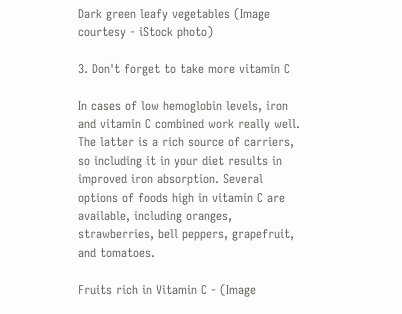Dark green leafy vegetables (Image courtesy - iStock photo)

3. Don't forget to take more vitamin C

In cases of low hemoglobin levels, iron and vitamin C combined work really well. The latter is a rich source of carriers, so including it in your diet results in improved iron absorption. Several options of foods high in vitamin C are available, including oranges, strawberries, bell peppers, grapefruit, and tomatoes.

Fruits rich in Vitamin C - (Image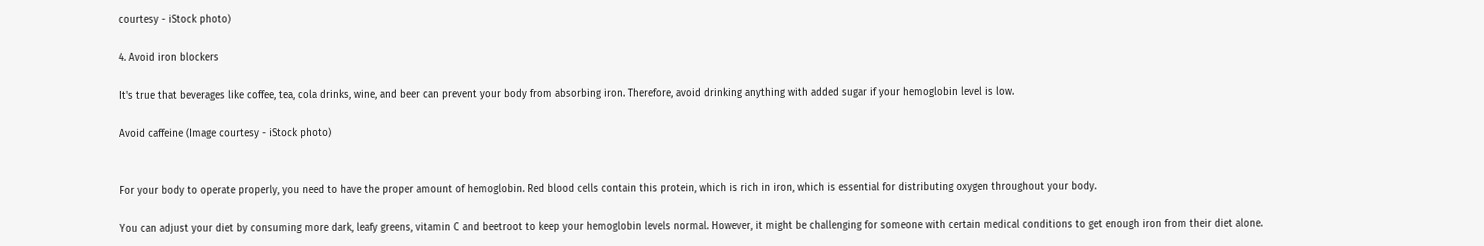courtesy - iStock photo)

4. Avoid iron blockers

It's true that beverages like coffee, tea, cola drinks, wine, and beer can prevent your body from absorbing iron. Therefore, avoid drinking anything with added sugar if your hemoglobin level is low.

Avoid caffeine (Image courtesy - iStock photo)


For your body to operate properly, you need to have the proper amount of hemoglobin. Red blood cells contain this protein, which is rich in iron, which is essential for distributing oxygen throughout your body.

You can adjust your diet by consuming more dark, leafy greens, vitamin C and beetroot to keep your hemoglobin levels normal. However, it might be challenging for someone with certain medical conditions to get enough iron from their diet alone.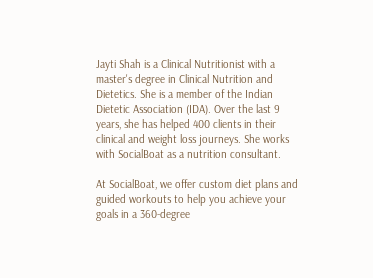Jayti Shah is a Clinical Nutritionist with a master's degree in Clinical Nutrition and Dietetics. She is a member of the Indian Dietetic Association (IDA). Over the last 9 years, she has helped 400 clients in their clinical and weight loss journeys. She works with SocialBoat as a nutrition consultant.

At SocialBoat, we offer custom diet plans and guided workouts to help you achieve your goals in a 360-degree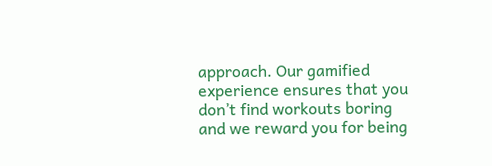approach. Our gamified experience ensures that you don’t find workouts boring and we reward you for being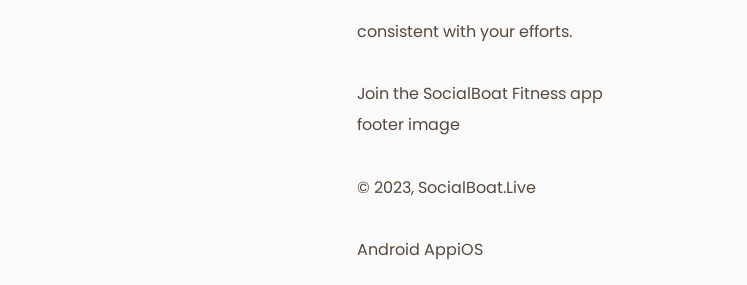consistent with your efforts.

Join the SocialBoat Fitness app
footer image

© 2023, SocialBoat.Live

Android AppiOS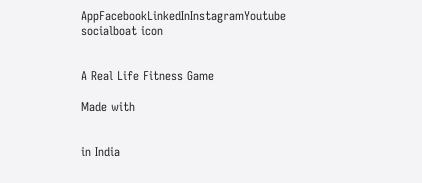AppFacebookLinkedInInstagramYoutube
socialboat icon


A Real Life Fitness Game

Made with


in India